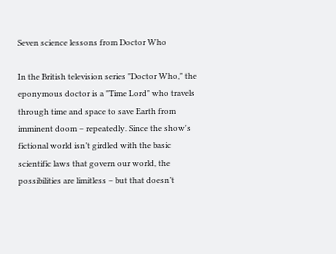Seven science lessons from Doctor Who

In the British television series "Doctor Who," the eponymous doctor is a "Time Lord" who travels through time and space to save Earth from imminent doom – repeatedly. Since the show's fictional world isn’t girdled with the basic scientific laws that govern our world, the possibilities are limitless – but that doesn’t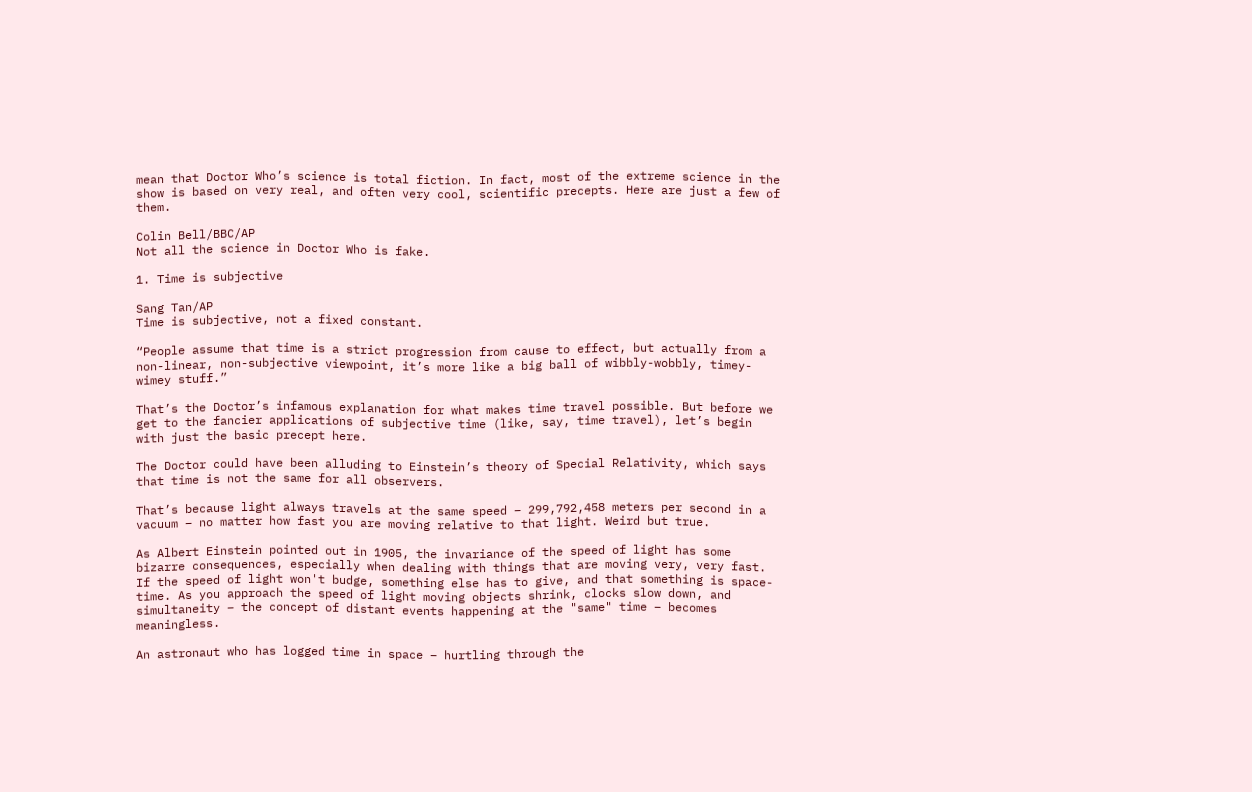mean that Doctor Who’s science is total fiction. In fact, most of the extreme science in the show is based on very real, and often very cool, scientific precepts. Here are just a few of them.

Colin Bell/BBC/AP
Not all the science in Doctor Who is fake.

1. Time is subjective

Sang Tan/AP
Time is subjective, not a fixed constant.

“People assume that time is a strict progression from cause to effect, but actually from a non-linear, non-subjective viewpoint, it’s more like a big ball of wibbly-wobbly, timey-wimey stuff.”

That’s the Doctor’s infamous explanation for what makes time travel possible. But before we get to the fancier applications of subjective time (like, say, time travel), let’s begin with just the basic precept here.

The Doctor could have been alluding to Einstein’s theory of Special Relativity, which says that time is not the same for all observers.

That’s because light always travels at the same speed – 299,792,458 meters per second in a vacuum – no matter how fast you are moving relative to that light. Weird but true.

As Albert Einstein pointed out in 1905, the invariance of the speed of light has some bizarre consequences, especially when dealing with things that are moving very, very fast. If the speed of light won't budge, something else has to give, and that something is space-time. As you approach the speed of light moving objects shrink, clocks slow down, and simultaneity – the concept of distant events happening at the "same" time – becomes meaningless.

An astronaut who has logged time in space – hurtling through the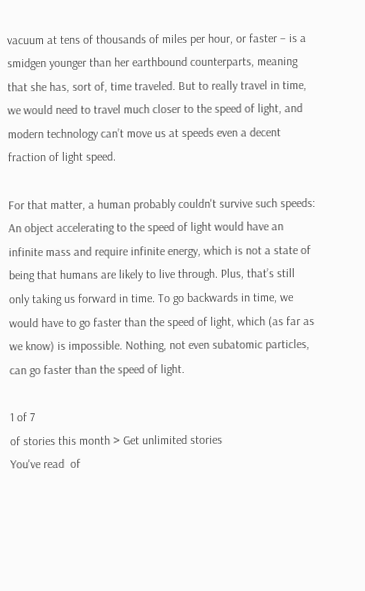vacuum at tens of thousands of miles per hour, or faster – is a smidgen younger than her earthbound counterparts, meaning that she has, sort of, time traveled. But to really travel in time, we would need to travel much closer to the speed of light, and modern technology can’t move us at speeds even a decent fraction of light speed.

For that matter, a human probably couldn't survive such speeds: An object accelerating to the speed of light would have an infinite mass and require infinite energy, which is not a state of being that humans are likely to live through. Plus, that’s still only taking us forward in time. To go backwards in time, we would have to go faster than the speed of light, which (as far as we know) is impossible. Nothing, not even subatomic particles, can go faster than the speed of light.

1 of 7
of stories this month > Get unlimited stories
You've read  of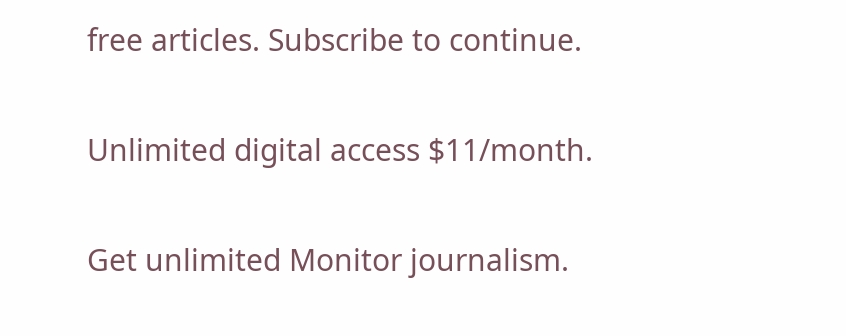free articles. Subscribe to continue.

Unlimited digital access $11/month.

Get unlimited Monitor journalism.